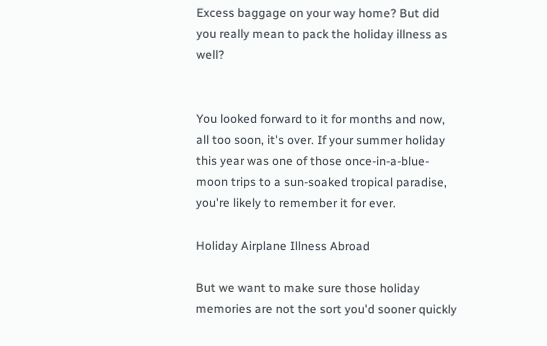Excess baggage on your way home? But did you really mean to pack the holiday illness as well?


You looked forward to it for months and now, all too soon, it's over. If your summer holiday this year was one of those once-in-a-blue-moon trips to a sun-soaked tropical paradise, you're likely to remember it for ever.

Holiday Airplane Illness Abroad

But we want to make sure those holiday memories are not the sort you'd sooner quickly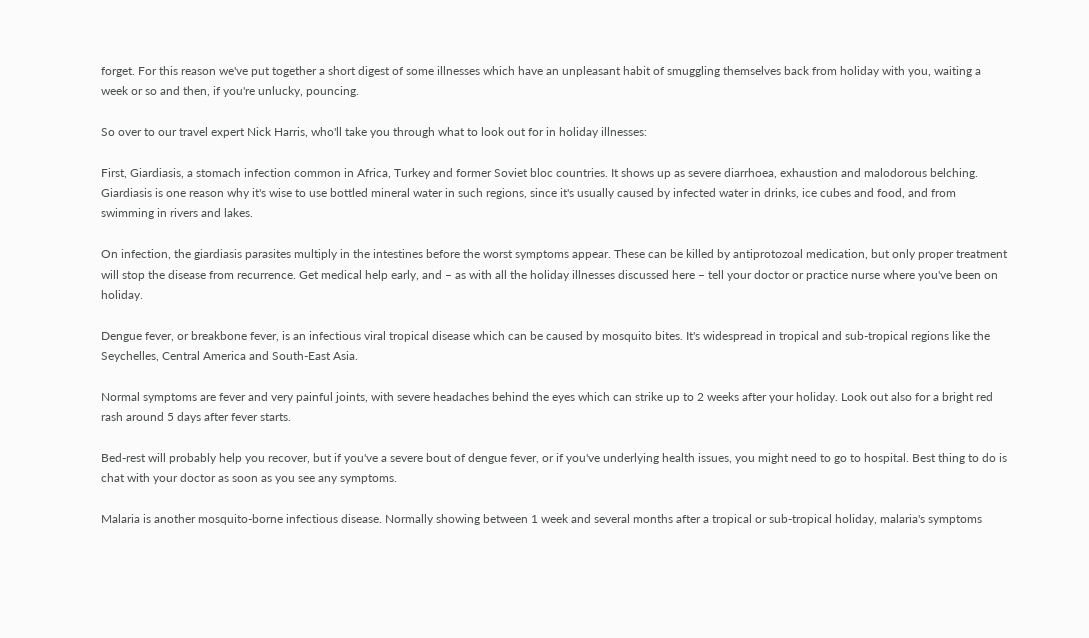forget. For this reason we've put together a short digest of some illnesses which have an unpleasant habit of smuggling themselves back from holiday with you, waiting a week or so and then, if you're unlucky, pouncing.

So over to our travel expert Nick Harris, who'll take you through what to look out for in holiday illnesses:

First, Giardiasis, a stomach infection common in Africa, Turkey and former Soviet bloc countries. It shows up as severe diarrhoea, exhaustion and malodorous belching. Giardiasis is one reason why it's wise to use bottled mineral water in such regions, since it's usually caused by infected water in drinks, ice cubes and food, and from swimming in rivers and lakes.

On infection, the giardiasis parasites multiply in the intestines before the worst symptoms appear. These can be killed by antiprotozoal medication, but only proper treatment will stop the disease from recurrence. Get medical help early, and – as with all the holiday illnesses discussed here – tell your doctor or practice nurse where you've been on holiday.

Dengue fever, or breakbone fever, is an infectious viral tropical disease which can be caused by mosquito bites. It's widespread in tropical and sub-tropical regions like the Seychelles, Central America and South-East Asia.

Normal symptoms are fever and very painful joints, with severe headaches behind the eyes which can strike up to 2 weeks after your holiday. Look out also for a bright red rash around 5 days after fever starts.

Bed-rest will probably help you recover, but if you've a severe bout of dengue fever, or if you've underlying health issues, you might need to go to hospital. Best thing to do is chat with your doctor as soon as you see any symptoms.

Malaria is another mosquito-borne infectious disease. Normally showing between 1 week and several months after a tropical or sub-tropical holiday, malaria's symptoms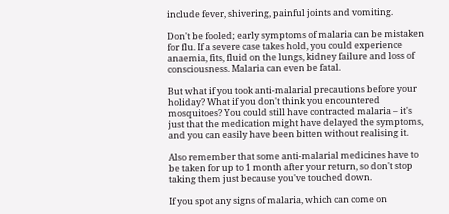include fever, shivering, painful joints and vomiting.

Don't be fooled; early symptoms of malaria can be mistaken for flu. If a severe case takes hold, you could experience anaemia, fits, fluid on the lungs, kidney failure and loss of consciousness. Malaria can even be fatal.

But what if you took anti-malarial precautions before your holiday? What if you don't think you encountered mosquitoes? You could still have contracted malaria – it's just that the medication might have delayed the symptoms, and you can easily have been bitten without realising it.

Also remember that some anti-malarial medicines have to be taken for up to 1 month after your return, so don't stop taking them just because you've touched down.

If you spot any signs of malaria, which can come on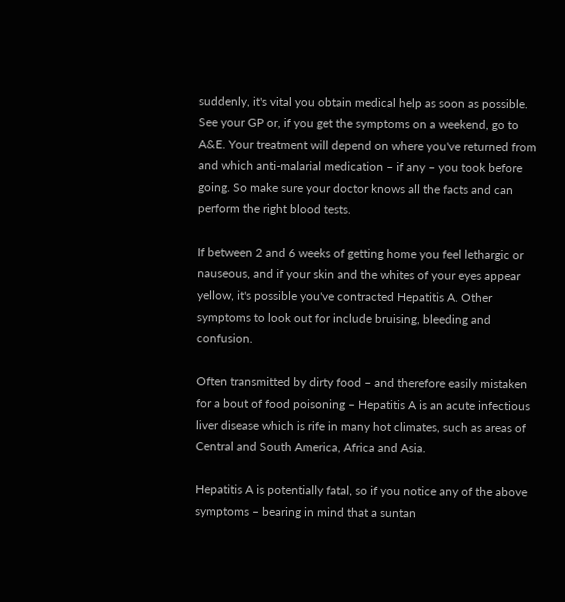suddenly, it's vital you obtain medical help as soon as possible. See your GP or, if you get the symptoms on a weekend, go to A&E. Your treatment will depend on where you've returned from and which anti-malarial medication – if any – you took before going. So make sure your doctor knows all the facts and can perform the right blood tests.

If between 2 and 6 weeks of getting home you feel lethargic or nauseous, and if your skin and the whites of your eyes appear yellow, it's possible you've contracted Hepatitis A. Other symptoms to look out for include bruising, bleeding and confusion.

Often transmitted by dirty food – and therefore easily mistaken for a bout of food poisoning – Hepatitis A is an acute infectious liver disease which is rife in many hot climates, such as areas of Central and South America, Africa and Asia.

Hepatitis A is potentially fatal, so if you notice any of the above symptoms – bearing in mind that a suntan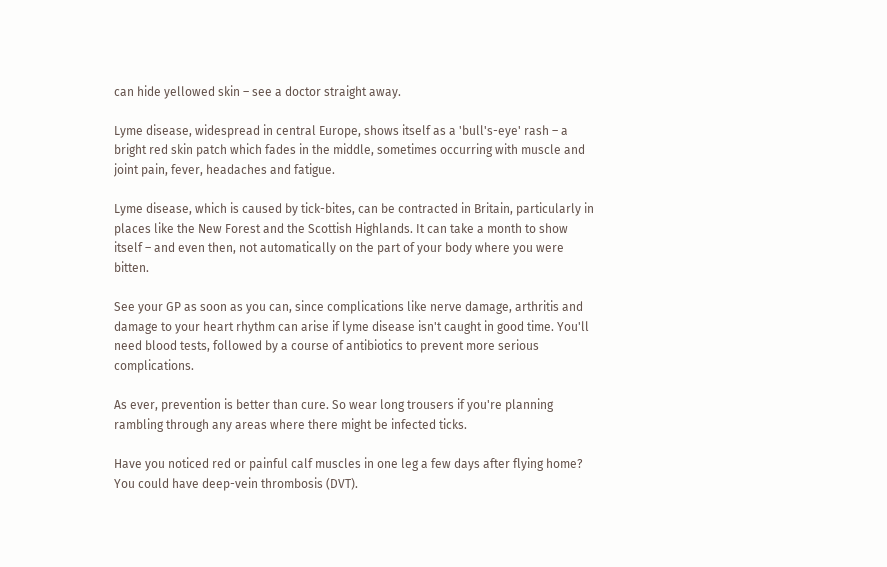can hide yellowed skin – see a doctor straight away.

Lyme disease, widespread in central Europe, shows itself as a 'bull's-eye' rash – a bright red skin patch which fades in the middle, sometimes occurring with muscle and joint pain, fever, headaches and fatigue.

Lyme disease, which is caused by tick-bites, can be contracted in Britain, particularly in places like the New Forest and the Scottish Highlands. It can take a month to show itself – and even then, not automatically on the part of your body where you were bitten.

See your GP as soon as you can, since complications like nerve damage, arthritis and damage to your heart rhythm can arise if lyme disease isn't caught in good time. You'll need blood tests, followed by a course of antibiotics to prevent more serious complications.

As ever, prevention is better than cure. So wear long trousers if you're planning rambling through any areas where there might be infected ticks.

Have you noticed red or painful calf muscles in one leg a few days after flying home? You could have deep-vein thrombosis (DVT).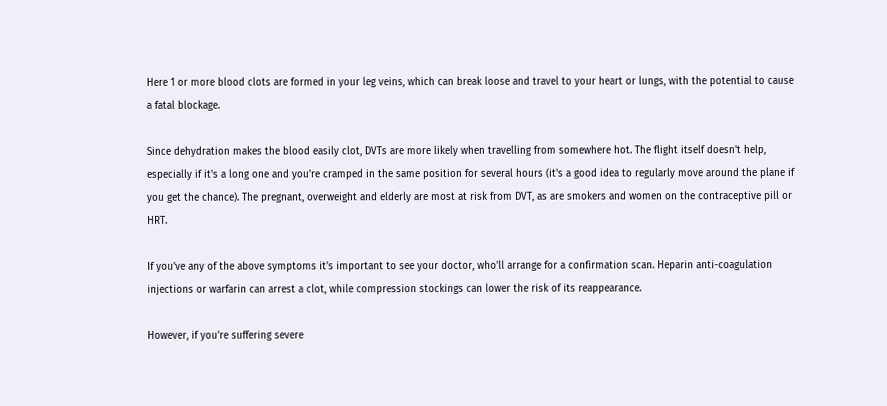Here 1 or more blood clots are formed in your leg veins, which can break loose and travel to your heart or lungs, with the potential to cause a fatal blockage.

Since dehydration makes the blood easily clot, DVTs are more likely when travelling from somewhere hot. The flight itself doesn't help, especially if it's a long one and you're cramped in the same position for several hours (it's a good idea to regularly move around the plane if you get the chance). The pregnant, overweight and elderly are most at risk from DVT, as are smokers and women on the contraceptive pill or HRT.

If you've any of the above symptoms it's important to see your doctor, who'll arrange for a confirmation scan. Heparin anti-coagulation injections or warfarin can arrest a clot, while compression stockings can lower the risk of its reappearance.

However, if you're suffering severe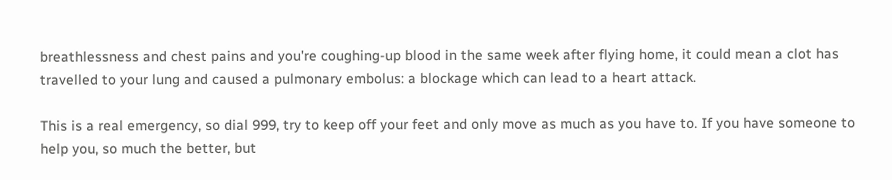breathlessness and chest pains and you're coughing-up blood in the same week after flying home, it could mean a clot has travelled to your lung and caused a pulmonary embolus: a blockage which can lead to a heart attack.

This is a real emergency, so dial 999, try to keep off your feet and only move as much as you have to. If you have someone to help you, so much the better, but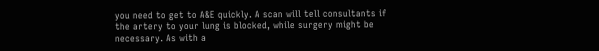you need to get to A&E quickly. A scan will tell consultants if the artery to your lung is blocked, while surgery might be necessary. As with a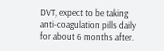DVT, expect to be taking anti-coagulation pills daily for about 6 months after.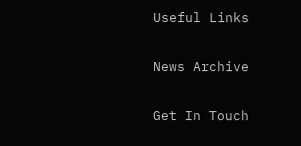Useful Links

News Archive

Get In Touch